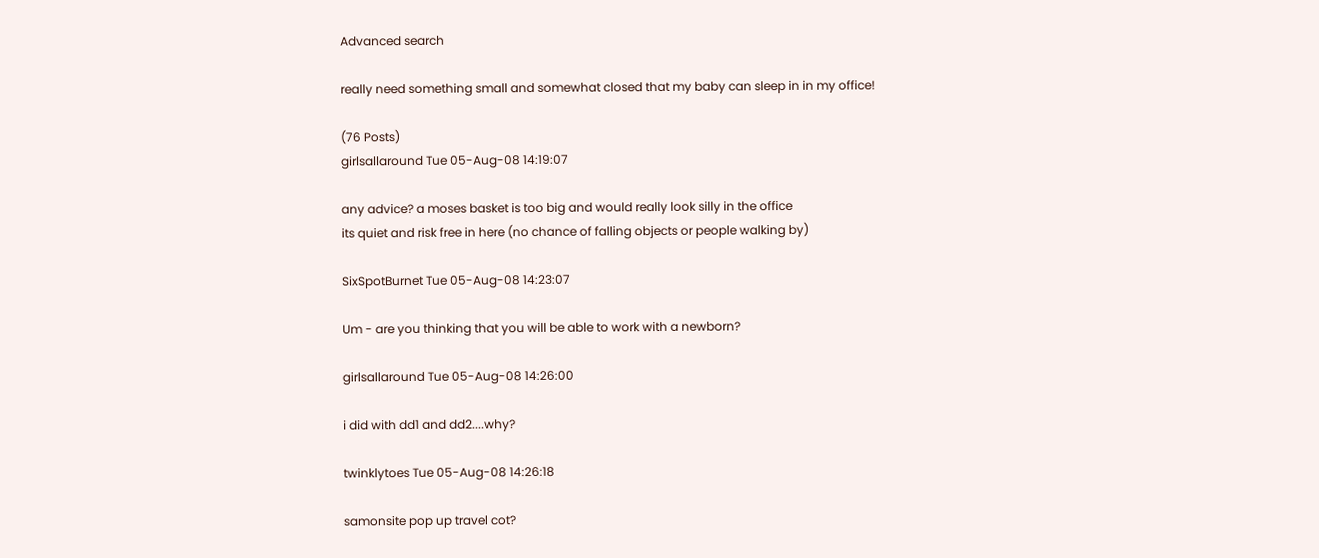Advanced search

really need something small and somewhat closed that my baby can sleep in in my office!

(76 Posts)
girlsallaround Tue 05-Aug-08 14:19:07

any advice? a moses basket is too big and would really look silly in the office
its quiet and risk free in here (no chance of falling objects or people walking by)

SixSpotBurnet Tue 05-Aug-08 14:23:07

Um - are you thinking that you will be able to work with a newborn?

girlsallaround Tue 05-Aug-08 14:26:00

i did with dd1 and dd2....why?

twinklytoes Tue 05-Aug-08 14:26:18

samonsite pop up travel cot?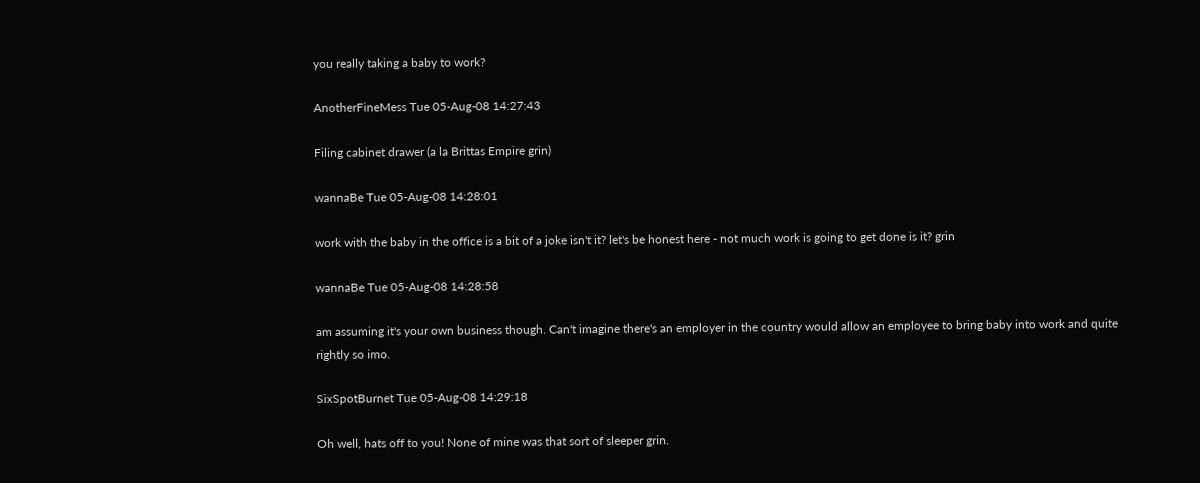you really taking a baby to work?

AnotherFineMess Tue 05-Aug-08 14:27:43

Filing cabinet drawer (a la Brittas Empire grin)

wannaBe Tue 05-Aug-08 14:28:01

work with the baby in the office is a bit of a joke isn't it? let's be honest here - not much work is going to get done is it? grin

wannaBe Tue 05-Aug-08 14:28:58

am assuming it's your own business though. Can't imagine there's an employer in the country would allow an employee to bring baby into work and quite rightly so imo.

SixSpotBurnet Tue 05-Aug-08 14:29:18

Oh well, hats off to you! None of mine was that sort of sleeper grin.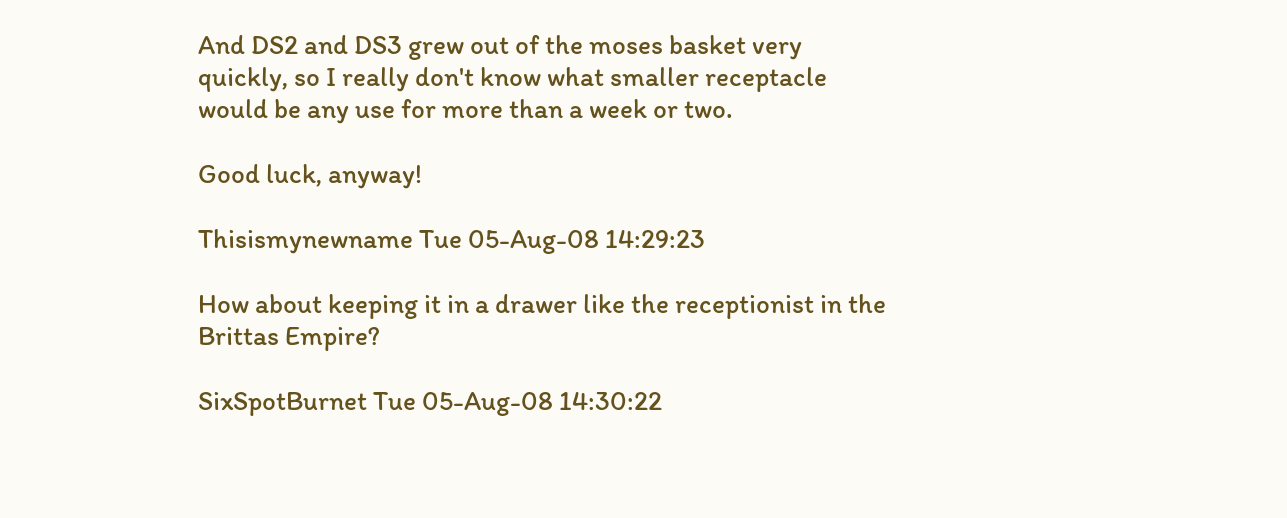And DS2 and DS3 grew out of the moses basket very quickly, so I really don't know what smaller receptacle would be any use for more than a week or two.

Good luck, anyway!

Thisismynewname Tue 05-Aug-08 14:29:23

How about keeping it in a drawer like the receptionist in the Brittas Empire?

SixSpotBurnet Tue 05-Aug-08 14:30:22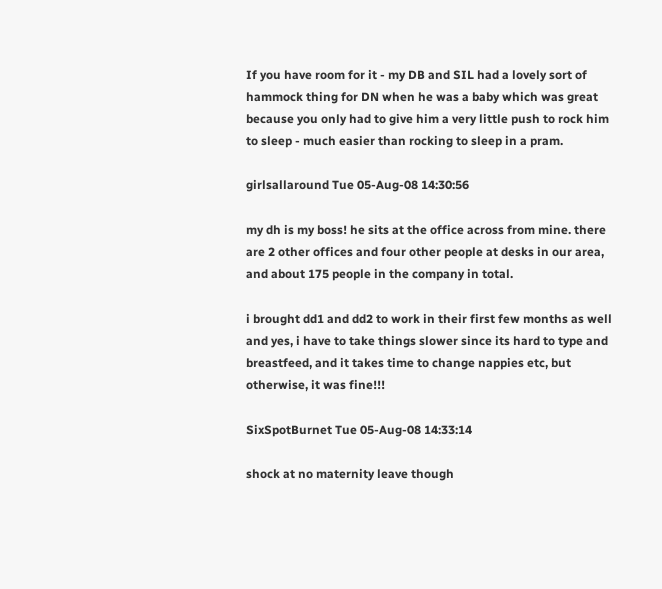If you have room for it - my DB and SIL had a lovely sort of hammock thing for DN when he was a baby which was great because you only had to give him a very little push to rock him to sleep - much easier than rocking to sleep in a pram.

girlsallaround Tue 05-Aug-08 14:30:56

my dh is my boss! he sits at the office across from mine. there are 2 other offices and four other people at desks in our area, and about 175 people in the company in total.

i brought dd1 and dd2 to work in their first few months as well and yes, i have to take things slower since its hard to type and breastfeed, and it takes time to change nappies etc, but otherwise, it was fine!!!

SixSpotBurnet Tue 05-Aug-08 14:33:14

shock at no maternity leave though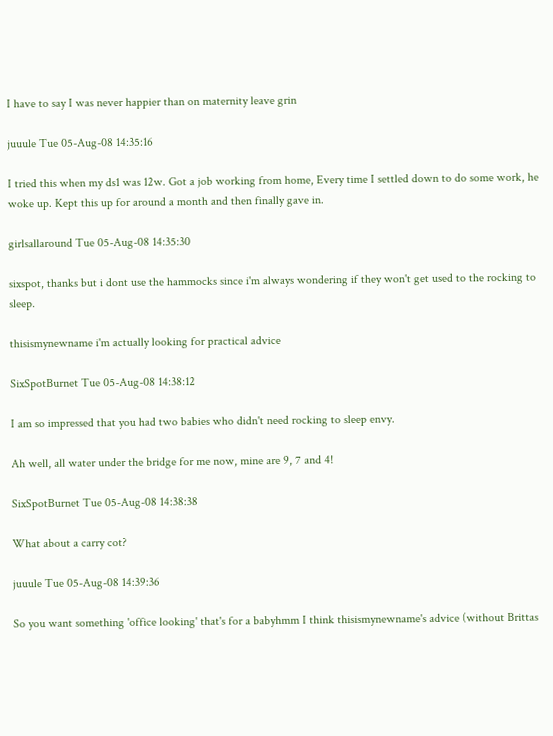I have to say I was never happier than on maternity leave grin

juuule Tue 05-Aug-08 14:35:16

I tried this when my ds1 was 12w. Got a job working from home, Every time I settled down to do some work, he woke up. Kept this up for around a month and then finally gave in.

girlsallaround Tue 05-Aug-08 14:35:30

sixspot, thanks but i dont use the hammocks since i'm always wondering if they won't get used to the rocking to sleep.

thisismynewname i'm actually looking for practical advice

SixSpotBurnet Tue 05-Aug-08 14:38:12

I am so impressed that you had two babies who didn't need rocking to sleep envy.

Ah well, all water under the bridge for me now, mine are 9, 7 and 4!

SixSpotBurnet Tue 05-Aug-08 14:38:38

What about a carry cot?

juuule Tue 05-Aug-08 14:39:36

So you want something 'office looking' that's for a babyhmm I think thisismynewname's advice (without Brittas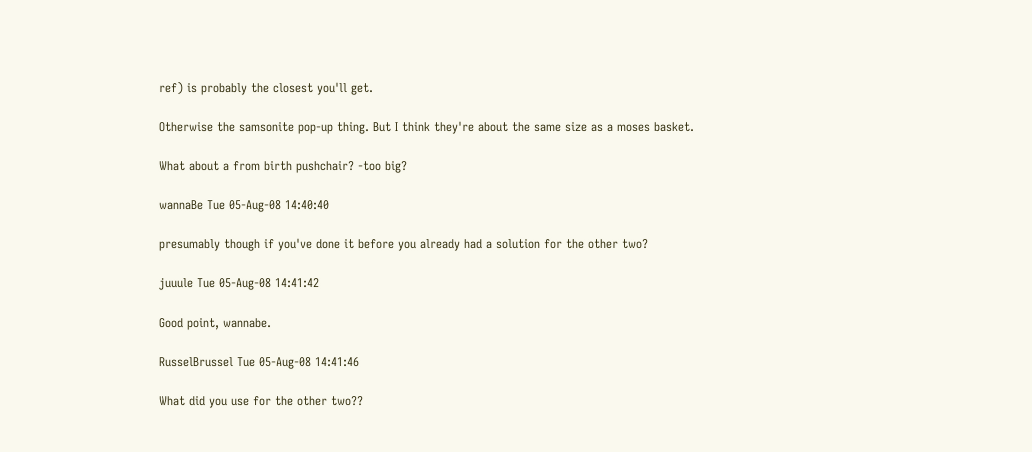ref) is probably the closest you'll get.

Otherwise the samsonite pop-up thing. But I think they're about the same size as a moses basket.

What about a from birth pushchair? -too big?

wannaBe Tue 05-Aug-08 14:40:40

presumably though if you've done it before you already had a solution for the other two?

juuule Tue 05-Aug-08 14:41:42

Good point, wannabe.

RusselBrussel Tue 05-Aug-08 14:41:46

What did you use for the other two??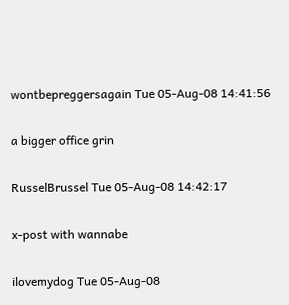wontbepreggersagain Tue 05-Aug-08 14:41:56

a bigger office grin

RusselBrussel Tue 05-Aug-08 14:42:17

x-post with wannabe

ilovemydog Tue 05-Aug-08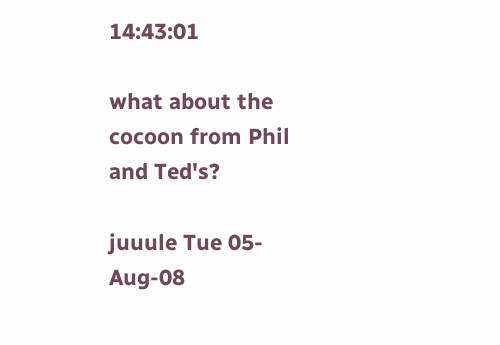14:43:01

what about the cocoon from Phil and Ted's?

juuule Tue 05-Aug-08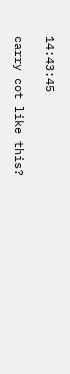14:43:45

carry cot like this?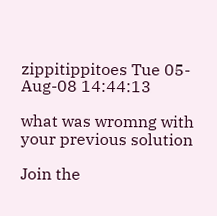zippitippitoes Tue 05-Aug-08 14:44:13

what was wromng with your previous solution

Join the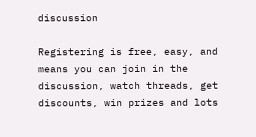discussion

Registering is free, easy, and means you can join in the discussion, watch threads, get discounts, win prizes and lots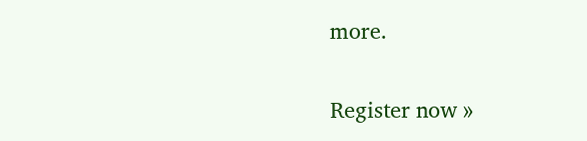more.

Register now »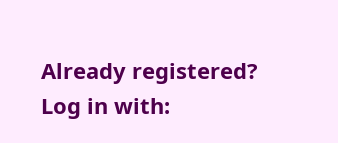Already registered? Log in with: